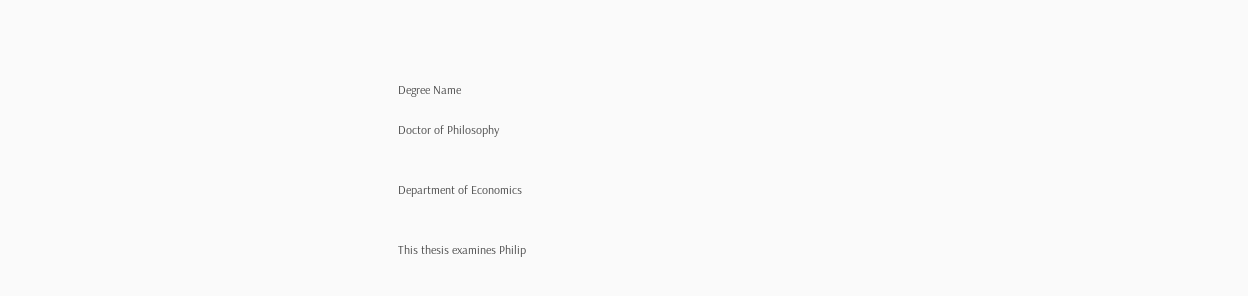Degree Name

Doctor of Philosophy


Department of Economics


This thesis examines Philip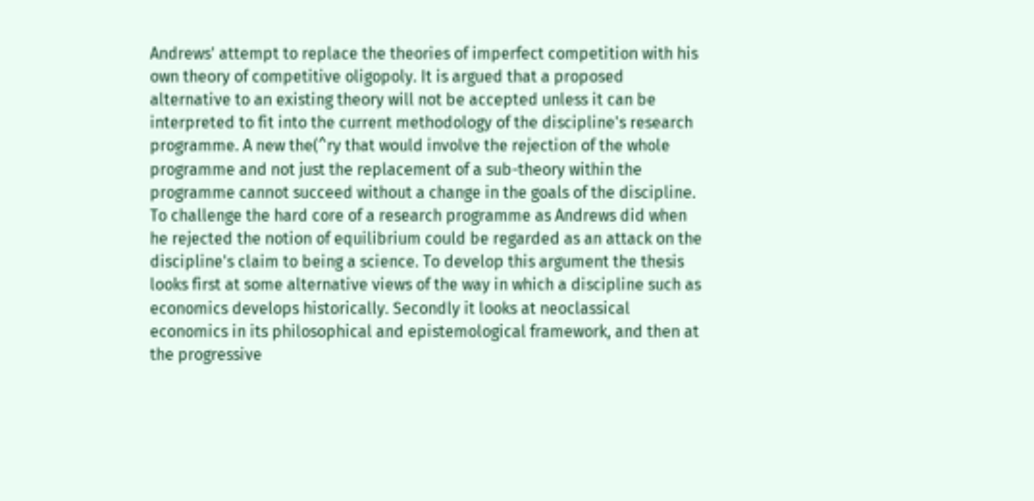Andrews' attempt to replace the theories of imperfect competition with his own theory of competitive oligopoly. It is argued that a proposed alternative to an existing theory will not be accepted unless it can be interpreted to fit into the current methodology of the discipline's research programme. A new the(^ry that would involve the rejection of the whole programme and not just the replacement of a sub-theory within the programme cannot succeed without a change in the goals of the discipline. To challenge the hard core of a research programme as Andrews did when he rejected the notion of equilibrium could be regarded as an attack on the discipline's claim to being a science. To develop this argument the thesis looks first at some alternative views of the way in which a discipline such as economics develops historically. Secondly it looks at neoclassical economics in its philosophical and epistemological framework, and then at the progressive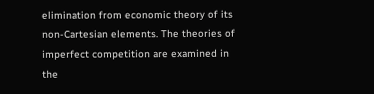elimination from economic theory of its non-Cartesian elements. The theories of imperfect competition are examined in the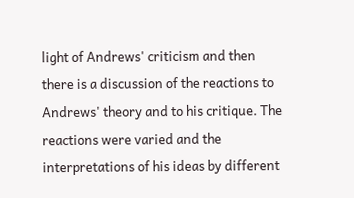light of Andrews' criticism and then there is a discussion of the reactions to Andrews' theory and to his critique. The reactions were varied and the interpretations of his ideas by different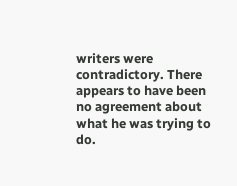writers were contradictory. There appears to have been no agreement about what he was trying to do.